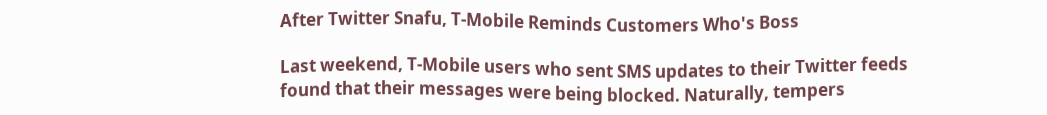After Twitter Snafu, T-Mobile Reminds Customers Who's Boss

Last weekend, T-Mobile users who sent SMS updates to their Twitter feeds found that their messages were being blocked. Naturally, tempers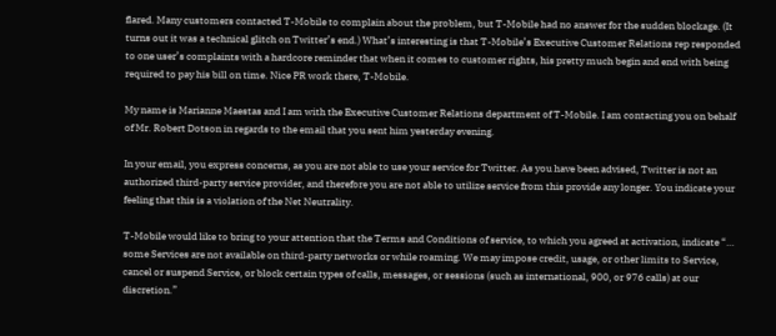flared. Many customers contacted T-Mobile to complain about the problem, but T-Mobile had no answer for the sudden blockage. (It turns out it was a technical glitch on Twitter’s end.) What’s interesting is that T-Mobile’s Executive Customer Relations rep responded to one user’s complaints with a hardcore reminder that when it comes to customer rights, his pretty much begin and end with being required to pay his bill on time. Nice PR work there, T-Mobile.

My name is Marianne Maestas and I am with the Executive Customer Relations department of T-Mobile. I am contacting you on behalf of Mr. Robert Dotson in regards to the email that you sent him yesterday evening.

In your email, you express concerns, as you are not able to use your service for Twitter. As you have been advised, Twitter is not an authorized third-party service provider, and therefore you are not able to utilize service from this provide any longer. You indicate your feeling that this is a violation of the Net Neutrality.

T-Mobile would like to bring to your attention that the Terms and Conditions of service, to which you agreed at activation, indicate “… some Services are not available on third-party networks or while roaming. We may impose credit, usage, or other limits to Service, cancel or suspend Service, or block certain types of calls, messages, or sessions (such as international, 900, or 976 calls) at our discretion.”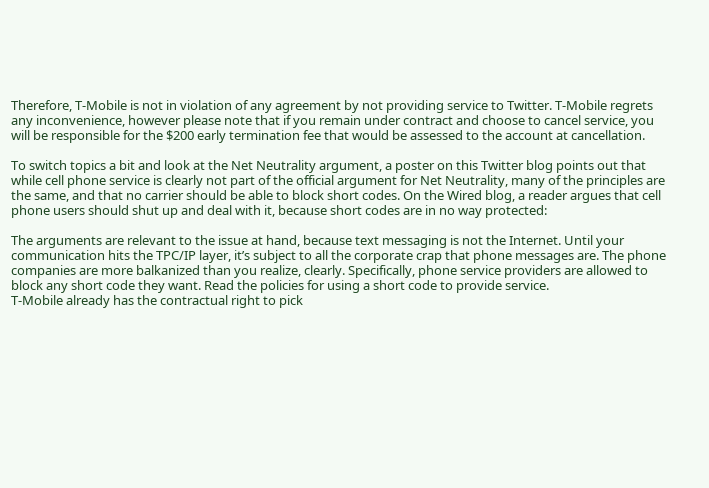Therefore, T-Mobile is not in violation of any agreement by not providing service to Twitter. T-Mobile regrets any inconvenience, however please note that if you remain under contract and choose to cancel service, you will be responsible for the $200 early termination fee that would be assessed to the account at cancellation.

To switch topics a bit and look at the Net Neutrality argument, a poster on this Twitter blog points out that while cell phone service is clearly not part of the official argument for Net Neutrality, many of the principles are the same, and that no carrier should be able to block short codes. On the Wired blog, a reader argues that cell phone users should shut up and deal with it, because short codes are in no way protected:

The arguments are relevant to the issue at hand, because text messaging is not the Internet. Until your communication hits the TPC/IP layer, it’s subject to all the corporate crap that phone messages are. The phone companies are more balkanized than you realize, clearly. Specifically, phone service providers are allowed to block any short code they want. Read the policies for using a short code to provide service.
T-Mobile already has the contractual right to pick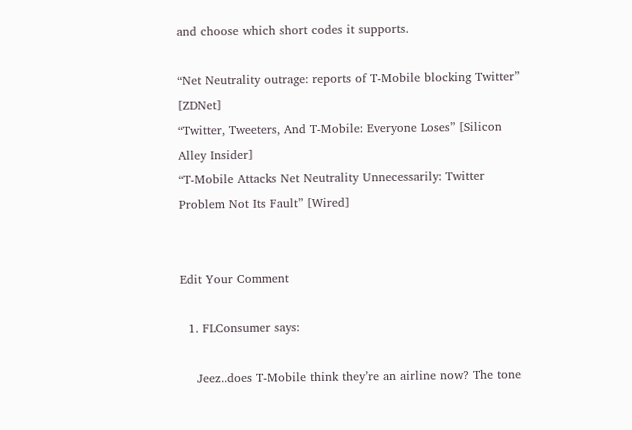and choose which short codes it supports.

“Net Neutrality outrage: reports of T-Mobile blocking Twitter” [ZDNet]
“Twitter, Tweeters, And T-Mobile: Everyone Loses” [Silicon Alley Insider]
“T-Mobile Attacks Net Neutrality Unnecessarily: Twitter Problem Not Its Fault” [Wired]


Edit Your Comment

  1. FLConsumer says:

    Jeez..does T-Mobile think they’re an airline now? The tone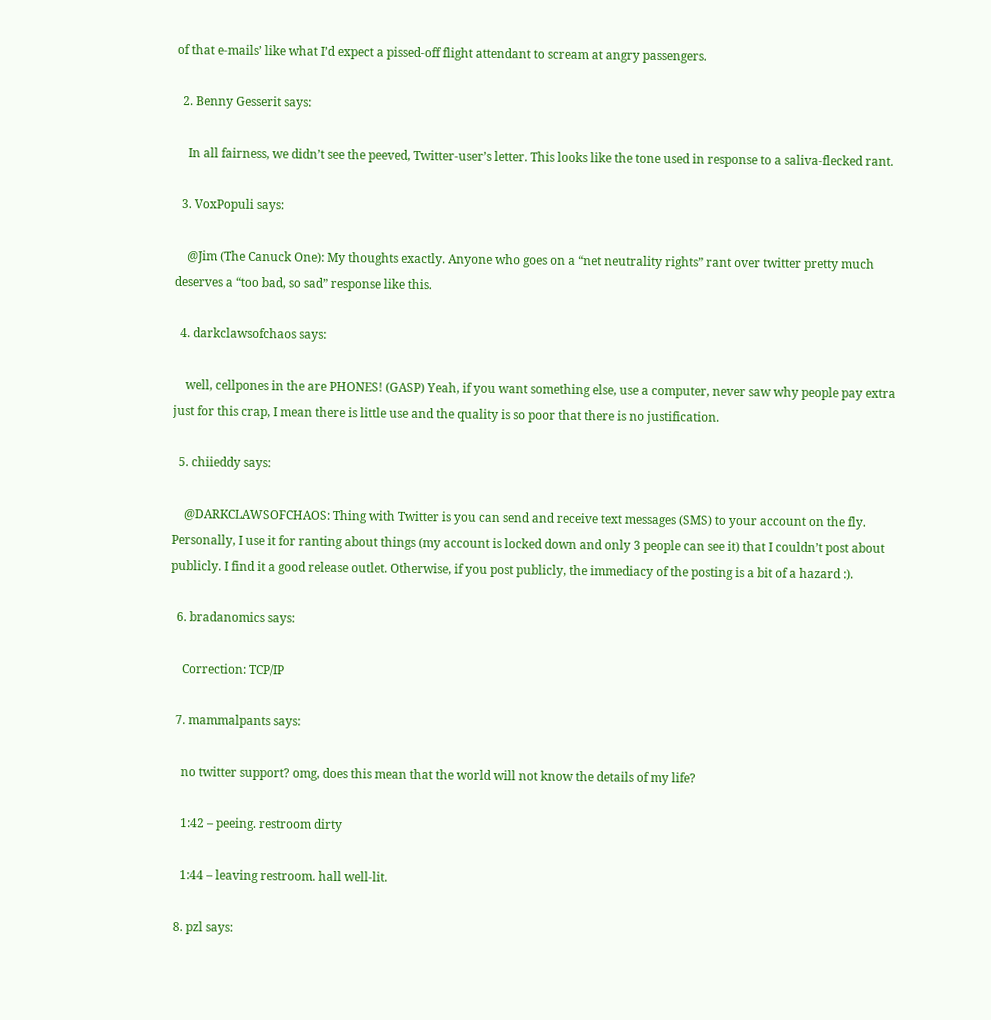of that e-mails’ like what I’d expect a pissed-off flight attendant to scream at angry passengers.

  2. Benny Gesserit says:

    In all fairness, we didn’t see the peeved, Twitter-user’s letter. This looks like the tone used in response to a saliva-flecked rant.

  3. VoxPopuli says:

    @Jim (The Canuck One): My thoughts exactly. Anyone who goes on a “net neutrality rights” rant over twitter pretty much deserves a “too bad, so sad” response like this.

  4. darkclawsofchaos says:

    well, cellpones in the are PHONES! (GASP) Yeah, if you want something else, use a computer, never saw why people pay extra just for this crap, I mean there is little use and the quality is so poor that there is no justification.

  5. chiieddy says:

    @DARKCLAWSOFCHAOS: Thing with Twitter is you can send and receive text messages (SMS) to your account on the fly. Personally, I use it for ranting about things (my account is locked down and only 3 people can see it) that I couldn’t post about publicly. I find it a good release outlet. Otherwise, if you post publicly, the immediacy of the posting is a bit of a hazard :).

  6. bradanomics says:

    Correction: TCP/IP

  7. mammalpants says:

    no twitter support? omg, does this mean that the world will not know the details of my life?

    1:42 – peeing. restroom dirty

    1:44 – leaving restroom. hall well-lit.

  8. pzl says: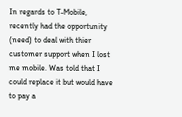In regards to T-Mobile, recently had the opportunity (need) to deal with thier customer support when I lost me mobile. Was told that I could replace it but would have to pay a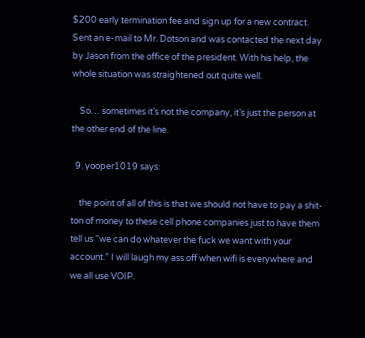$200 early termination fee and sign up for a new contract. Sent an e-mail to Mr. Dotson and was contacted the next day by Jason from the office of the president. With his help, the whole situation was straightened out quite well.

    So… sometimes it’s not the company, it’s just the person at the other end of the line.

  9. yooper1019 says:

    the point of all of this is that we should not have to pay a shit-ton of money to these cell phone companies just to have them tell us “we can do whatever the fuck we want with your account.” I will laugh my ass off when wifi is everywhere and we all use VOIP.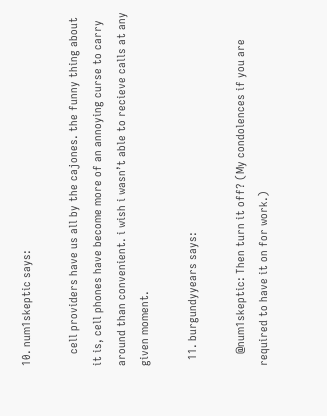10. num1skeptic says:

    cell providers have us all by the cajones. the funny thing about it is, cell phones have become more of an annoying curse to carry around than convenient. i wish i wasn’t able to recieve calls at any given moment.

  11. burgundyyears says:

    @num1skeptic: Then turn it off? (My condolences if you are required to have it on for work.)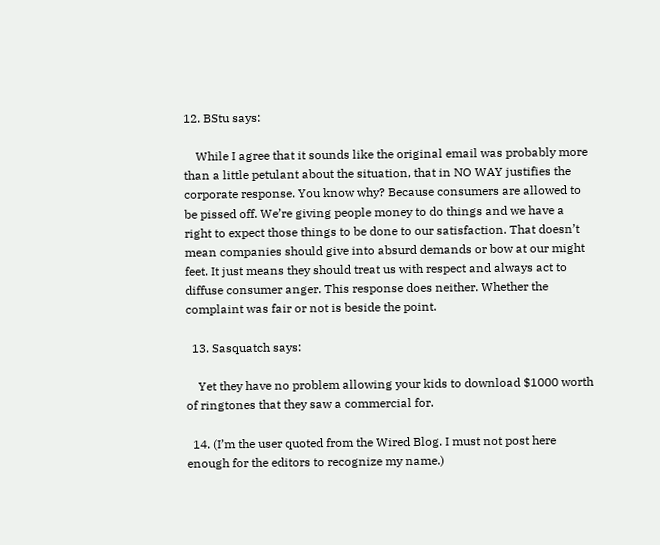12. BStu says:

    While I agree that it sounds like the original email was probably more than a little petulant about the situation, that in NO WAY justifies the corporate response. You know why? Because consumers are allowed to be pissed off. We’re giving people money to do things and we have a right to expect those things to be done to our satisfaction. That doesn’t mean companies should give into absurd demands or bow at our might feet. It just means they should treat us with respect and always act to diffuse consumer anger. This response does neither. Whether the complaint was fair or not is beside the point.

  13. Sasquatch says:

    Yet they have no problem allowing your kids to download $1000 worth of ringtones that they saw a commercial for.

  14. (I’m the user quoted from the Wired Blog. I must not post here enough for the editors to recognize my name.)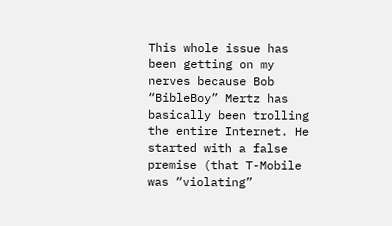This whole issue has been getting on my nerves because Bob “BibleBoy” Mertz has basically been trolling the entire Internet. He started with a false premise (that T-Mobile was “violating”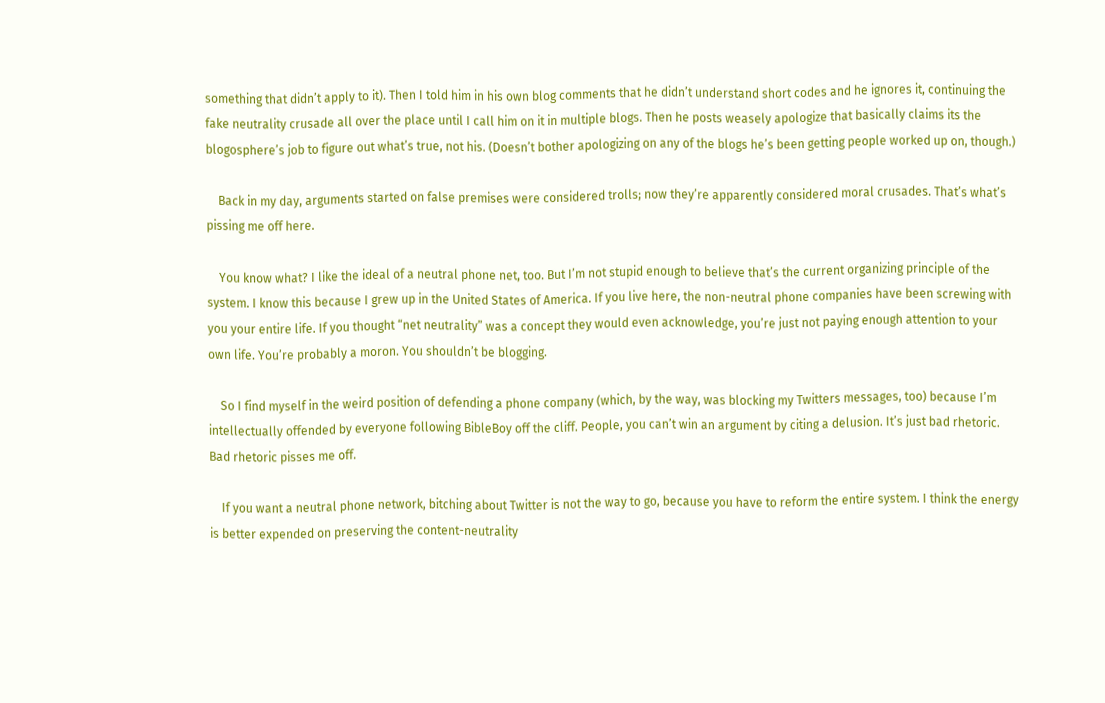something that didn’t apply to it). Then I told him in his own blog comments that he didn’t understand short codes and he ignores it, continuing the fake neutrality crusade all over the place until I call him on it in multiple blogs. Then he posts weasely apologize that basically claims its the blogosphere’s job to figure out what’s true, not his. (Doesn’t bother apologizing on any of the blogs he’s been getting people worked up on, though.)

    Back in my day, arguments started on false premises were considered trolls; now they’re apparently considered moral crusades. That’s what’s pissing me off here.

    You know what? I like the ideal of a neutral phone net, too. But I’m not stupid enough to believe that’s the current organizing principle of the system. I know this because I grew up in the United States of America. If you live here, the non-neutral phone companies have been screwing with you your entire life. If you thought “net neutrality” was a concept they would even acknowledge, you’re just not paying enough attention to your own life. You’re probably a moron. You shouldn’t be blogging.

    So I find myself in the weird position of defending a phone company (which, by the way, was blocking my Twitters messages, too) because I’m intellectually offended by everyone following BibleBoy off the cliff. People, you can’t win an argument by citing a delusion. It’s just bad rhetoric. Bad rhetoric pisses me off.

    If you want a neutral phone network, bitching about Twitter is not the way to go, because you have to reform the entire system. I think the energy is better expended on preserving the content-neutrality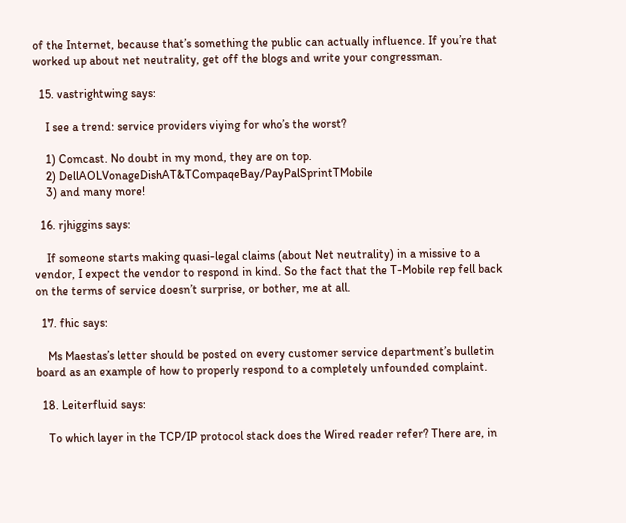of the Internet, because that’s something the public can actually influence. If you’re that worked up about net neutrality, get off the blogs and write your congressman.

  15. vastrightwing says:

    I see a trend: service providers viying for who’s the worst?

    1) Comcast. No doubt in my mond, they are on top.
    2) DellAOLVonageDishAT&TCompaqeBay/PayPalSprintTMobile
    3) and many more!

  16. rjhiggins says:

    If someone starts making quasi-legal claims (about Net neutrality) in a missive to a vendor, I expect the vendor to respond in kind. So the fact that the T-Mobile rep fell back on the terms of service doesn’t surprise, or bother, me at all.

  17. fhic says:

    Ms Maestas’s letter should be posted on every customer service department’s bulletin board as an example of how to properly respond to a completely unfounded complaint.

  18. Leiterfluid says:

    To which layer in the TCP/IP protocol stack does the Wired reader refer? There are, in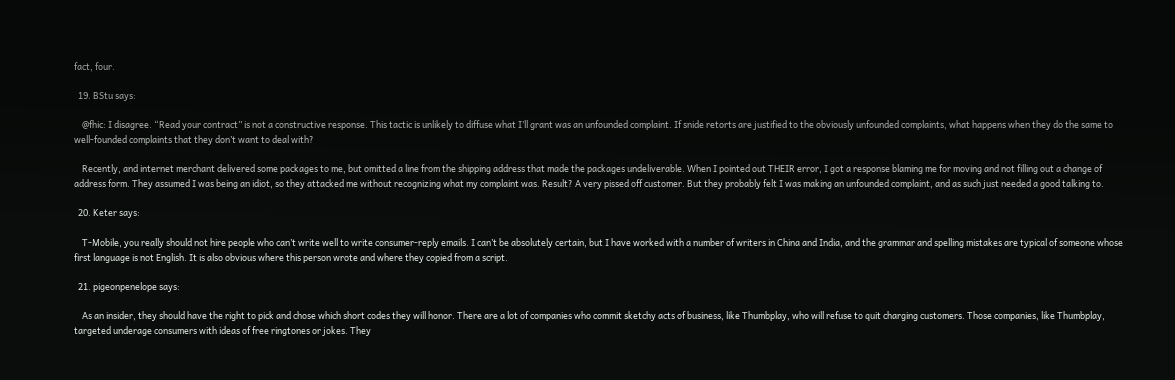fact, four.

  19. BStu says:

    @fhic: I disagree. “Read your contract” is not a constructive response. This tactic is unlikely to diffuse what I’ll grant was an unfounded complaint. If snide retorts are justified to the obviously unfounded complaints, what happens when they do the same to well-founded complaints that they don’t want to deal with?

    Recently, and internet merchant delivered some packages to me, but omitted a line from the shipping address that made the packages undeliverable. When I pointed out THEIR error, I got a response blaming me for moving and not filling out a change of address form. They assumed I was being an idiot, so they attacked me without recognizing what my complaint was. Result? A very pissed off customer. But they probably felt I was making an unfounded complaint, and as such just needed a good talking to.

  20. Keter says:

    T-Mobile, you really should not hire people who can’t write well to write consumer-reply emails. I can’t be absolutely certain, but I have worked with a number of writers in China and India, and the grammar and spelling mistakes are typical of someone whose first language is not English. It is also obvious where this person wrote and where they copied from a script.

  21. pigeonpenelope says:

    As an insider, they should have the right to pick and chose which short codes they will honor. There are a lot of companies who commit sketchy acts of business, like Thumbplay, who will refuse to quit charging customers. Those companies, like Thumbplay, targeted underage consumers with ideas of free ringtones or jokes. They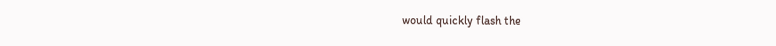would quickly flash the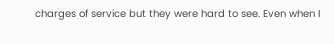charges of service but they were hard to see. Even when I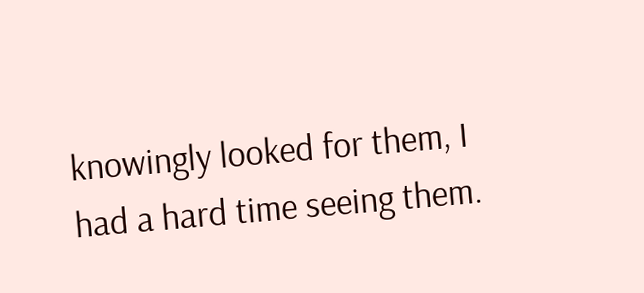knowingly looked for them, I had a hard time seeing them.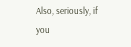Also, seriously, if you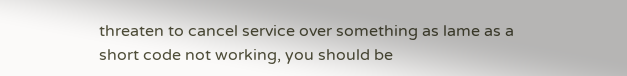threaten to cancel service over something as lame as a short code not working, you should be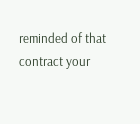reminded of that contract your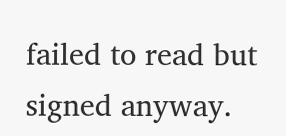failed to read but signed anyway.